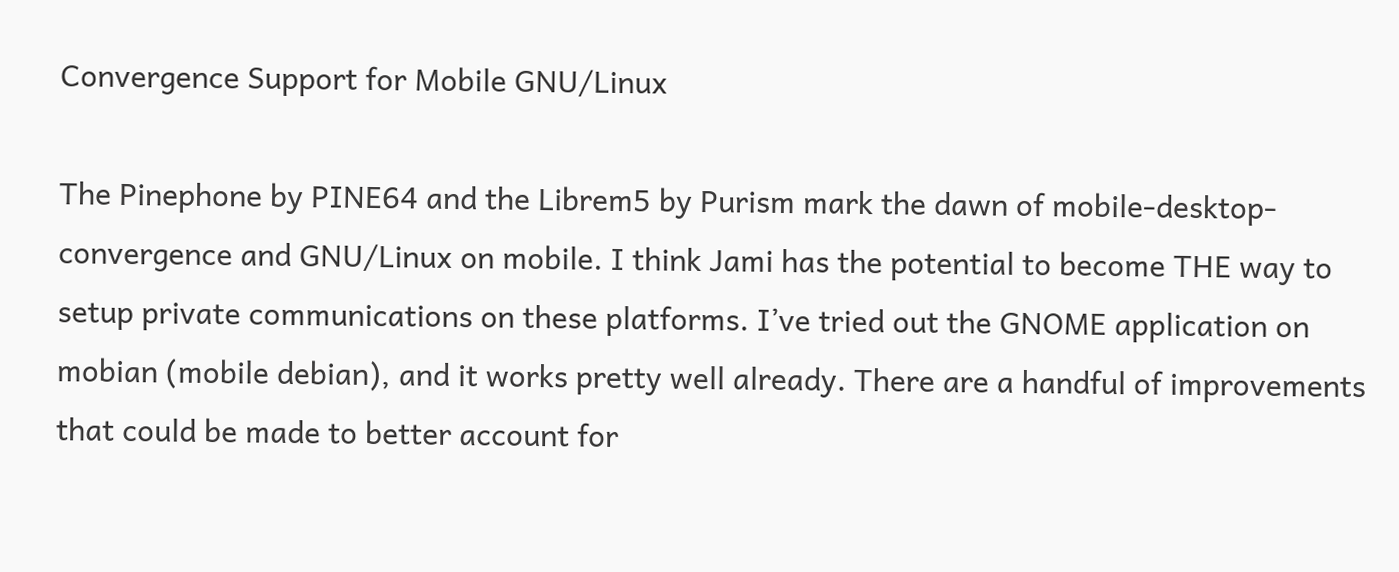Convergence Support for Mobile GNU/Linux

The Pinephone by PINE64 and the Librem5 by Purism mark the dawn of mobile-desktop-convergence and GNU/Linux on mobile. I think Jami has the potential to become THE way to setup private communications on these platforms. I’ve tried out the GNOME application on mobian (mobile debian), and it works pretty well already. There are a handful of improvements that could be made to better account for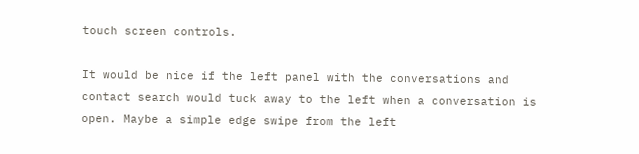touch screen controls.

It would be nice if the left panel with the conversations and contact search would tuck away to the left when a conversation is open. Maybe a simple edge swipe from the left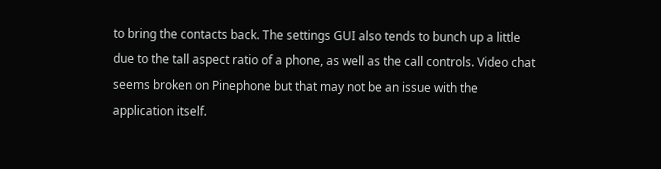to bring the contacts back. The settings GUI also tends to bunch up a little due to the tall aspect ratio of a phone, as well as the call controls. Video chat seems broken on Pinephone but that may not be an issue with the application itself.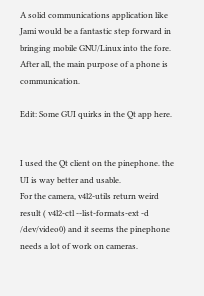A solid communications application like Jami would be a fantastic step forward in bringing mobile GNU/Linux into the fore. After all, the main purpose of a phone is communication.

Edit: Some GUI quirks in the Qt app here.


I used the Qt client on the pinephone. the UI is way better and usable.
For the camera, v4l2-utils return weird result ( v4l2-ctl --list-formats-ext -d /dev/video0) and it seems the pinephone needs a lot of work on cameras.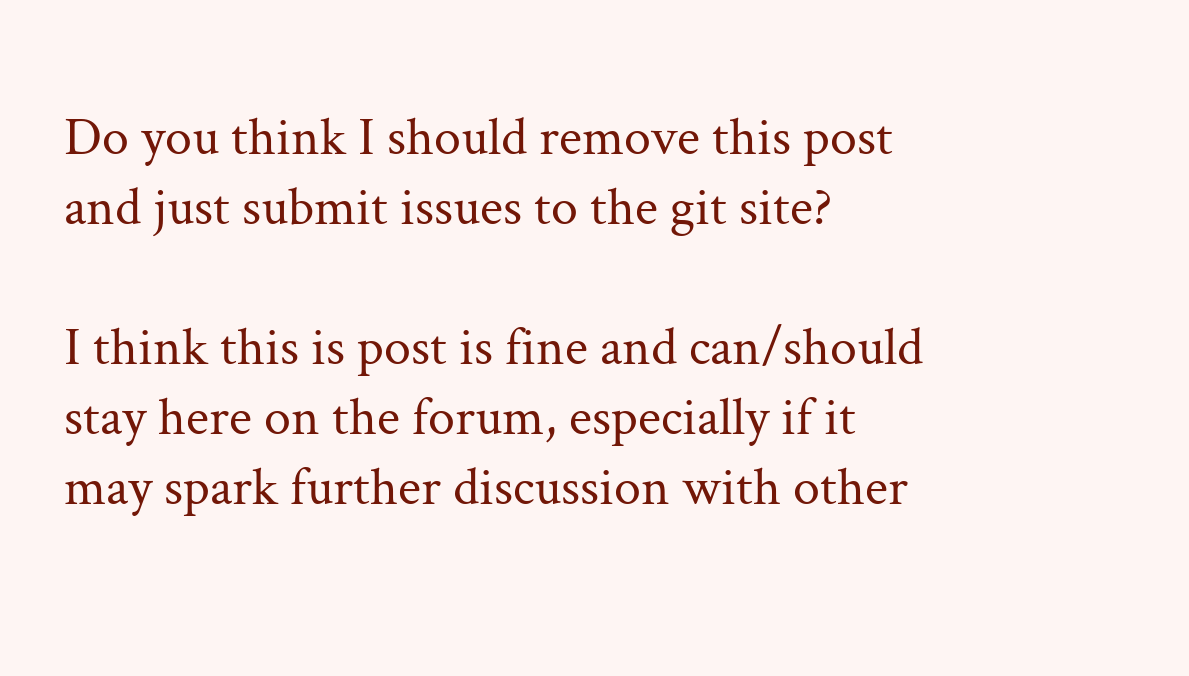Do you think I should remove this post and just submit issues to the git site?

I think this is post is fine and can/should stay here on the forum, especially if it may spark further discussion with other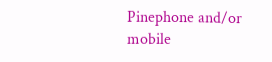Pinephone and/or mobile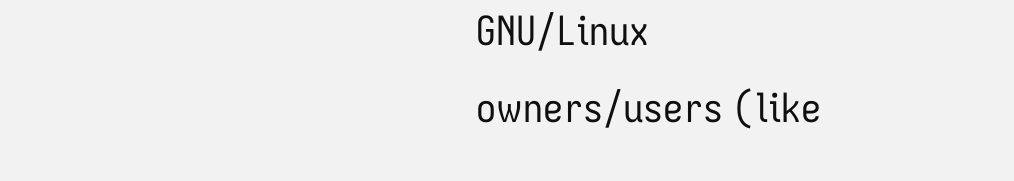GNU/Linux owners/users (like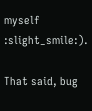myself :slight_smile:).

That said, bug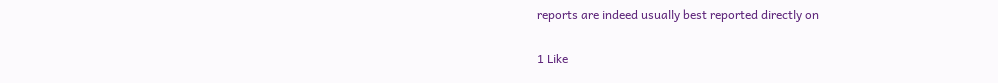reports are indeed usually best reported directly on

1 Like